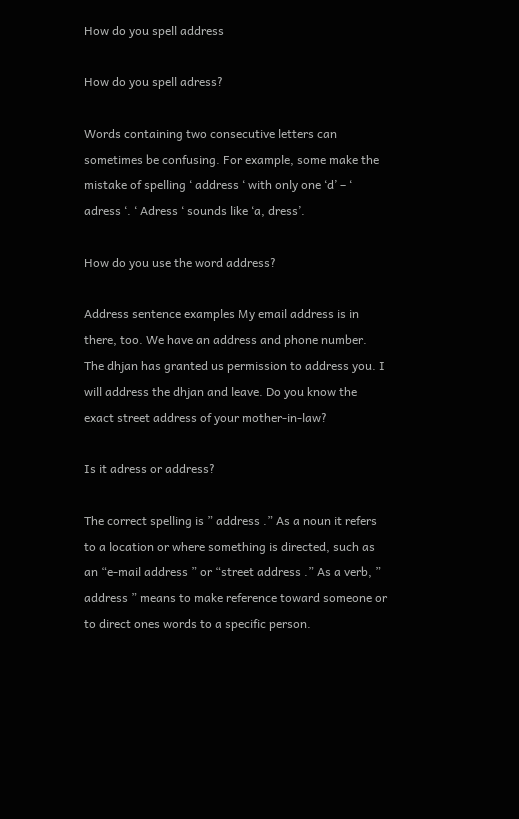How do you spell address

How do you spell adress?

Words containing two consecutive letters can sometimes be confusing. For example, some make the mistake of spelling ‘ address ‘ with only one ‘d’ – ‘ adress ‘. ‘ Adress ‘ sounds like ‘a, dress’.

How do you use the word address?

Address sentence examples My email address is in there, too. We have an address and phone number. The dhjan has granted us permission to address you. I will address the dhjan and leave. Do you know the exact street address of your mother-in-law?

Is it adress or address?

The correct spelling is ” address .” As a noun it refers to a location or where something is directed, such as an “e-mail address ” or “street address .” As a verb, ” address ” means to make reference toward someone or to direct ones words to a specific person.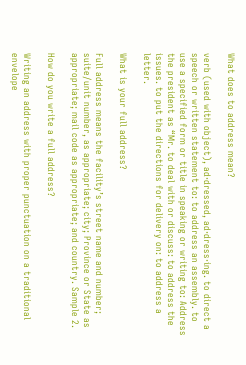What does to address mean?

verb (used with object), ad·dressed, ad·dress·ing. to direct a speech or written statement to: to address an assembly. to use a specified form or title in speaking or writing to: Address the president as “Mr. to deal with or discuss: to address the issues. to put the directions for delivery on: to address a letter.

What is your full address?

Full address means the facility’s street name and number; suite/unit number, as appropriate; city; Province or State as appropriate; mail code as appropriate; and country. Sample 2.

How do you write a full address?

Writing an address with proper punctuation on a traditional envelope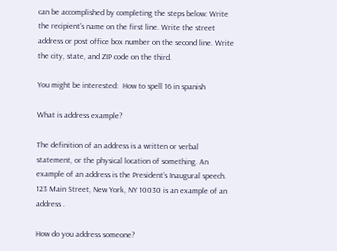can be accomplished by completing the steps below: Write the recipient’s name on the first line. Write the street address or post office box number on the second line. Write the city, state, and ZIP code on the third.

You might be interested:  How to spell 16 in spanish

What is address example?

The definition of an address is a written or verbal statement, or the physical location of something. An example of an address is the President’s Inaugural speech. 123 Main Street, New York, NY 10030 is an example of an address .

How do you address someone?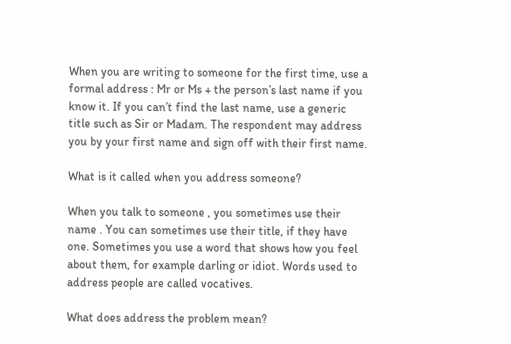When you are writing to someone for the first time, use a formal address : Mr or Ms + the person’s last name if you know it. If you can’t find the last name, use a generic title such as Sir or Madam. The respondent may address you by your first name and sign off with their first name.

What is it called when you address someone?

When you talk to someone , you sometimes use their name . You can sometimes use their title, if they have one. Sometimes you use a word that shows how you feel about them, for example darling or idiot. Words used to address people are called vocatives.

What does address the problem mean?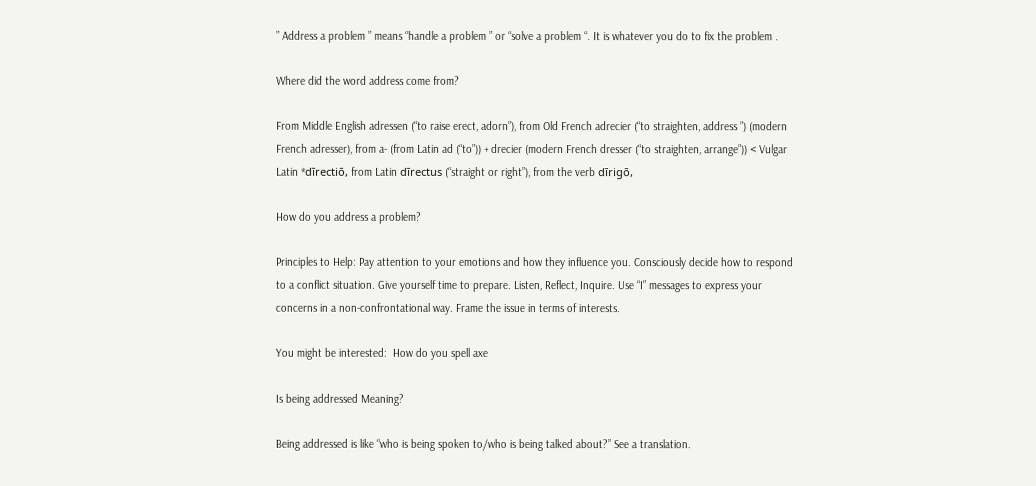” Address a problem ” means “handle a problem ” or “solve a problem “. It is whatever you do to fix the problem .

Where did the word address come from?

From Middle English adressen (“to raise erect, adorn”), from Old French adrecier (“to straighten, address ”) (modern French adresser), from a- (from Latin ad (“to”)) + drecier (modern French dresser (“to straighten, arrange”)) < Vulgar Latin *dīrectiō, from Latin dīrectus (“straight or right”), from the verb dīrigō,

How do you address a problem?

Principles to Help: Pay attention to your emotions and how they influence you. Consciously decide how to respond to a conflict situation. Give yourself time to prepare. Listen, Reflect, Inquire. Use “I” messages to express your concerns in a non-confrontational way. Frame the issue in terms of interests.

You might be interested:  How do you spell axe

Is being addressed Meaning?

Being addressed is like “who is being spoken to/who is being talked about?” See a translation.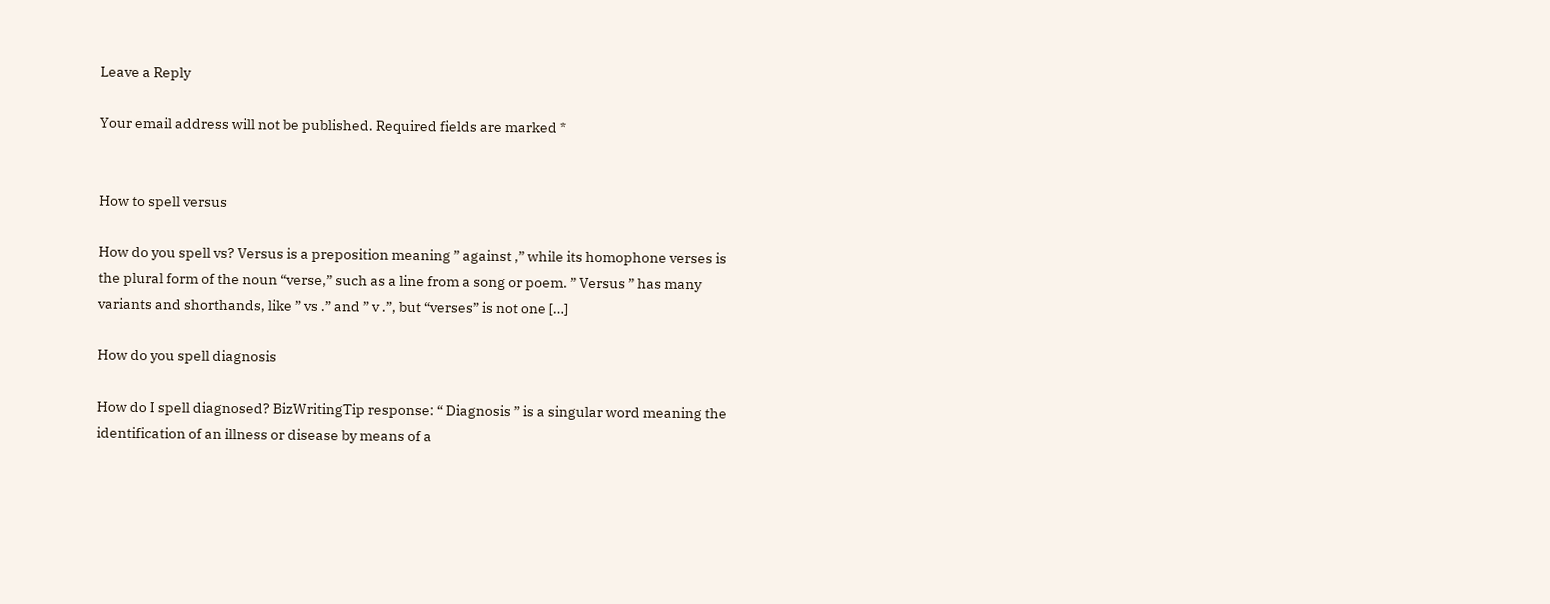Leave a Reply

Your email address will not be published. Required fields are marked *


How to spell versus

How do you spell vs? Versus is a preposition meaning ” against ,” while its homophone verses is the plural form of the noun “verse,” such as a line from a song or poem. ” Versus ” has many variants and shorthands, like ” vs .” and ” v .”, but “verses” is not one […]

How do you spell diagnosis

How do I spell diagnosed? BizWritingTip response: “ Diagnosis ” is a singular word meaning the identification of an illness or disease by means of a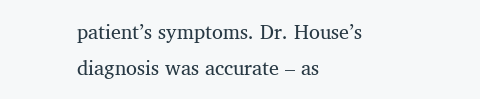patient’s symptoms. Dr. House’s diagnosis was accurate – as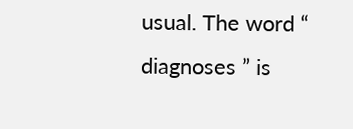usual. The word “ diagnoses ” is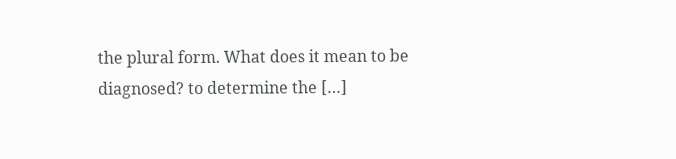the plural form. What does it mean to be diagnosed? to determine the […]